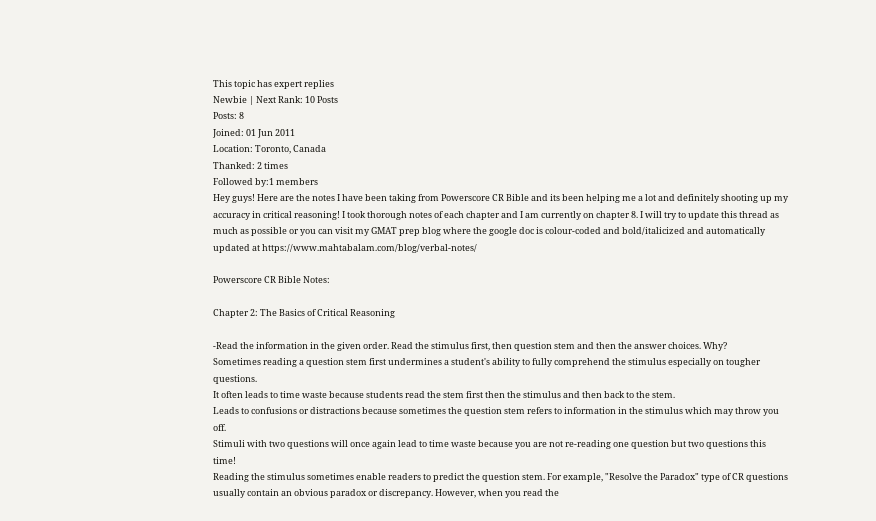This topic has expert replies
Newbie | Next Rank: 10 Posts
Posts: 8
Joined: 01 Jun 2011
Location: Toronto, Canada
Thanked: 2 times
Followed by:1 members
Hey guys! Here are the notes I have been taking from Powerscore CR Bible and its been helping me a lot and definitely shooting up my accuracy in critical reasoning! I took thorough notes of each chapter and I am currently on chapter 8. I will try to update this thread as much as possible or you can visit my GMAT prep blog where the google doc is colour-coded and bold/italicized and automatically updated at https://www.mahtabalam.com/blog/verbal-notes/

Powerscore CR Bible Notes:

Chapter 2: The Basics of Critical Reasoning

-Read the information in the given order. Read the stimulus first, then question stem and then the answer choices. Why?
Sometimes reading a question stem first undermines a student's ability to fully comprehend the stimulus especially on tougher questions.
It often leads to time waste because students read the stem first then the stimulus and then back to the stem.
Leads to confusions or distractions because sometimes the question stem refers to information in the stimulus which may throw you off.
Stimuli with two questions will once again lead to time waste because you are not re-reading one question but two questions this time!
Reading the stimulus sometimes enable readers to predict the question stem. For example, "Resolve the Paradox" type of CR questions usually contain an obvious paradox or discrepancy. However, when you read the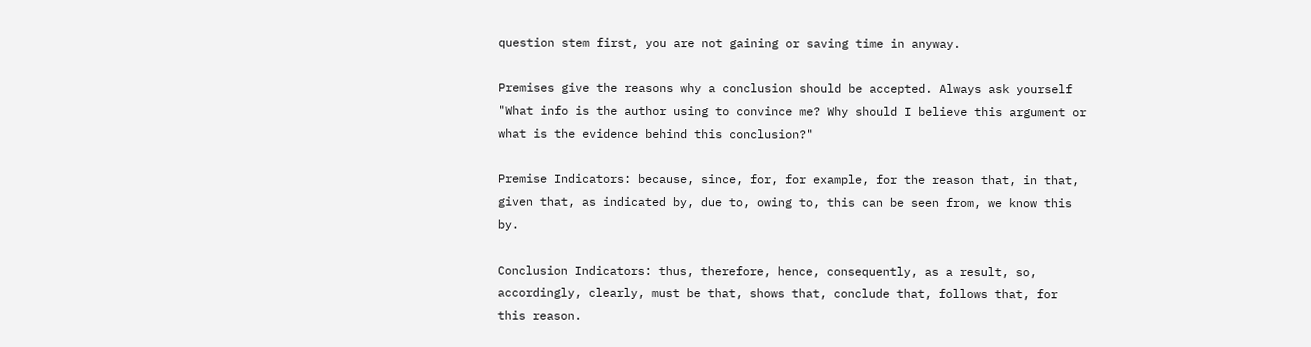question stem first, you are not gaining or saving time in anyway.

Premises give the reasons why a conclusion should be accepted. Always ask yourself "What info is the author using to convince me? Why should I believe this argument or what is the evidence behind this conclusion?"

Premise Indicators: because, since, for, for example, for the reason that, in that, given that, as indicated by, due to, owing to, this can be seen from, we know this by.

Conclusion Indicators: thus, therefore, hence, consequently, as a result, so, accordingly, clearly, must be that, shows that, conclude that, follows that, for this reason.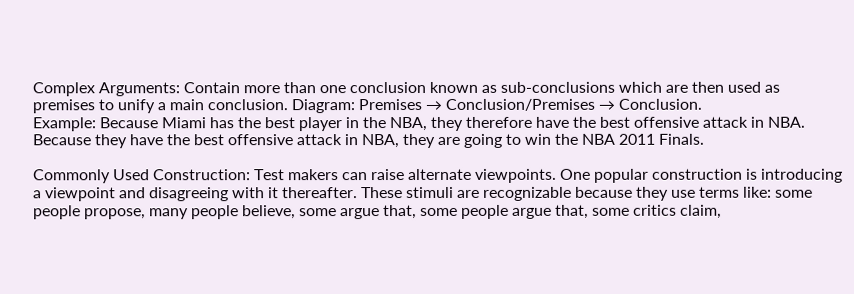Complex Arguments: Contain more than one conclusion known as sub-conclusions which are then used as premises to unify a main conclusion. Diagram: Premises → Conclusion/Premises → Conclusion.
Example: Because Miami has the best player in the NBA, they therefore have the best offensive attack in NBA. Because they have the best offensive attack in NBA, they are going to win the NBA 2011 Finals.

Commonly Used Construction: Test makers can raise alternate viewpoints. One popular construction is introducing a viewpoint and disagreeing with it thereafter. These stimuli are recognizable because they use terms like: some people propose, many people believe, some argue that, some people argue that, some critics claim,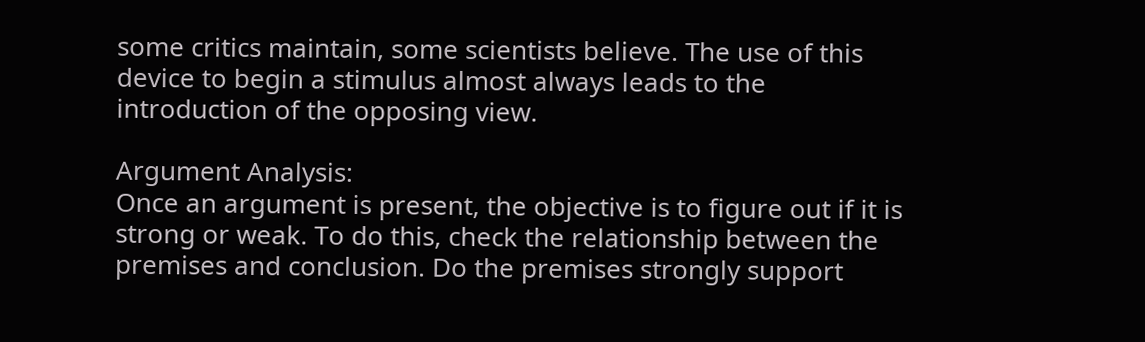some critics maintain, some scientists believe. The use of this device to begin a stimulus almost always leads to the introduction of the opposing view.

Argument Analysis:
Once an argument is present, the objective is to figure out if it is strong or weak. To do this, check the relationship between the premises and conclusion. Do the premises strongly support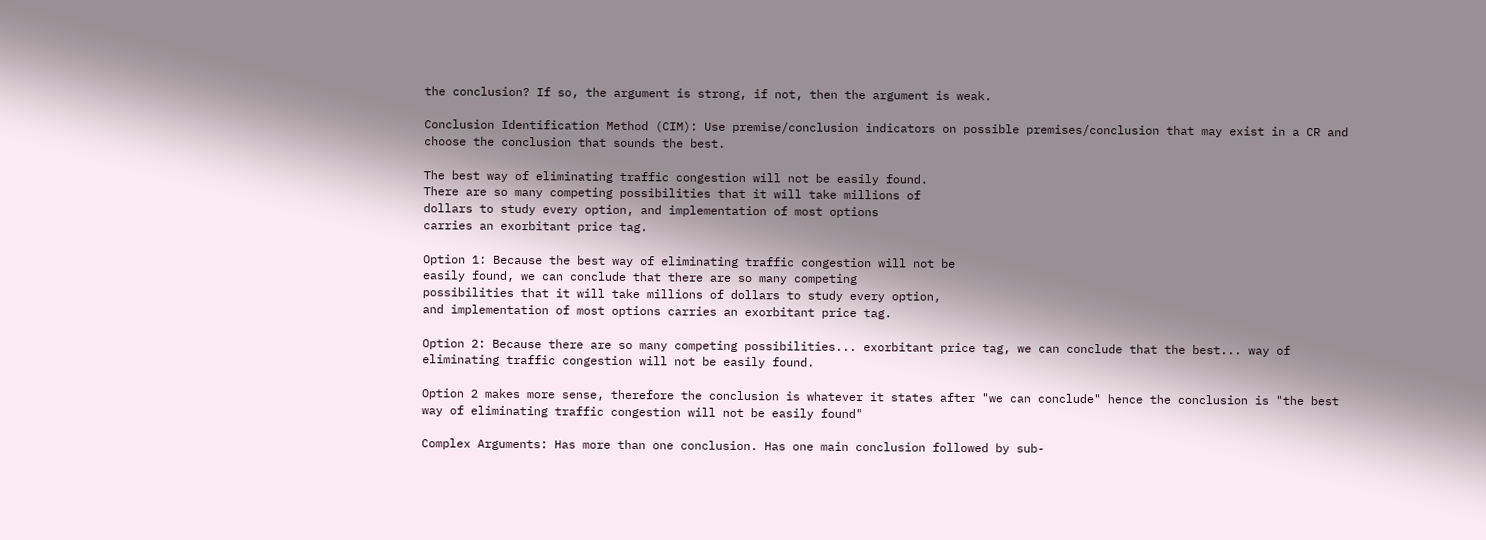the conclusion? If so, the argument is strong, if not, then the argument is weak.

Conclusion Identification Method (CIM): Use premise/conclusion indicators on possible premises/conclusion that may exist in a CR and choose the conclusion that sounds the best.

The best way of eliminating traffic congestion will not be easily found.
There are so many competing possibilities that it will take millions of
dollars to study every option, and implementation of most options
carries an exorbitant price tag.

Option 1: Because the best way of eliminating traffic congestion will not be
easily found, we can conclude that there are so many competing
possibilities that it will take millions of dollars to study every option,
and implementation of most options carries an exorbitant price tag.

Option 2: Because there are so many competing possibilities... exorbitant price tag, we can conclude that the best... way of eliminating traffic congestion will not be easily found.

Option 2 makes more sense, therefore the conclusion is whatever it states after "we can conclude" hence the conclusion is "the best way of eliminating traffic congestion will not be easily found"

Complex Arguments: Has more than one conclusion. Has one main conclusion followed by sub-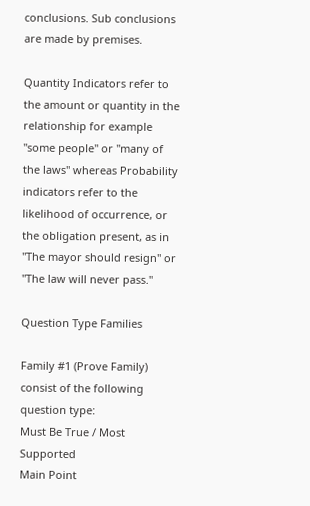conclusions. Sub conclusions are made by premises.

Quantity Indicators refer to the amount or quantity in the relationship for example "some people" or "many of the laws" whereas Probability indicators refer to the likelihood of occurrence, or the obligation present, as in "The mayor should resign" or "The law will never pass."

Question Type Families

Family #1 (Prove Family) consist of the following question type:
Must Be True / Most Supported
Main Point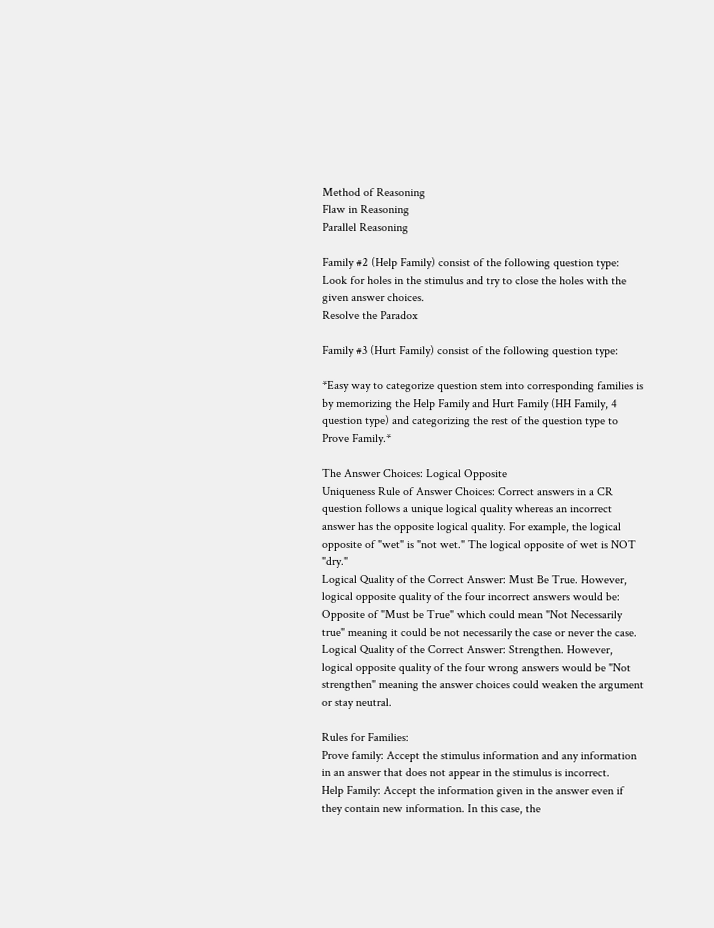Method of Reasoning
Flaw in Reasoning
Parallel Reasoning

Family #2 (Help Family) consist of the following question type: Look for holes in the stimulus and try to close the holes with the given answer choices.
Resolve the Paradox

Family #3 (Hurt Family) consist of the following question type:

*Easy way to categorize question stem into corresponding families is by memorizing the Help Family and Hurt Family (HH Family, 4 question type) and categorizing the rest of the question type to Prove Family.*

The Answer Choices: Logical Opposite
Uniqueness Rule of Answer Choices: Correct answers in a CR question follows a unique logical quality whereas an incorrect answer has the opposite logical quality. For example, the logical opposite of "wet" is "not wet." The logical opposite of wet is NOT "dry."
Logical Quality of the Correct Answer: Must Be True. However, logical opposite quality of the four incorrect answers would be: Opposite of "Must be True" which could mean "Not Necessarily true" meaning it could be not necessarily the case or never the case.
Logical Quality of the Correct Answer: Strengthen. However, logical opposite quality of the four wrong answers would be "Not strengthen" meaning the answer choices could weaken the argument or stay neutral.

Rules for Families:
Prove family: Accept the stimulus information and any information in an answer that does not appear in the stimulus is incorrect.
Help Family: Accept the information given in the answer even if they contain new information. In this case, the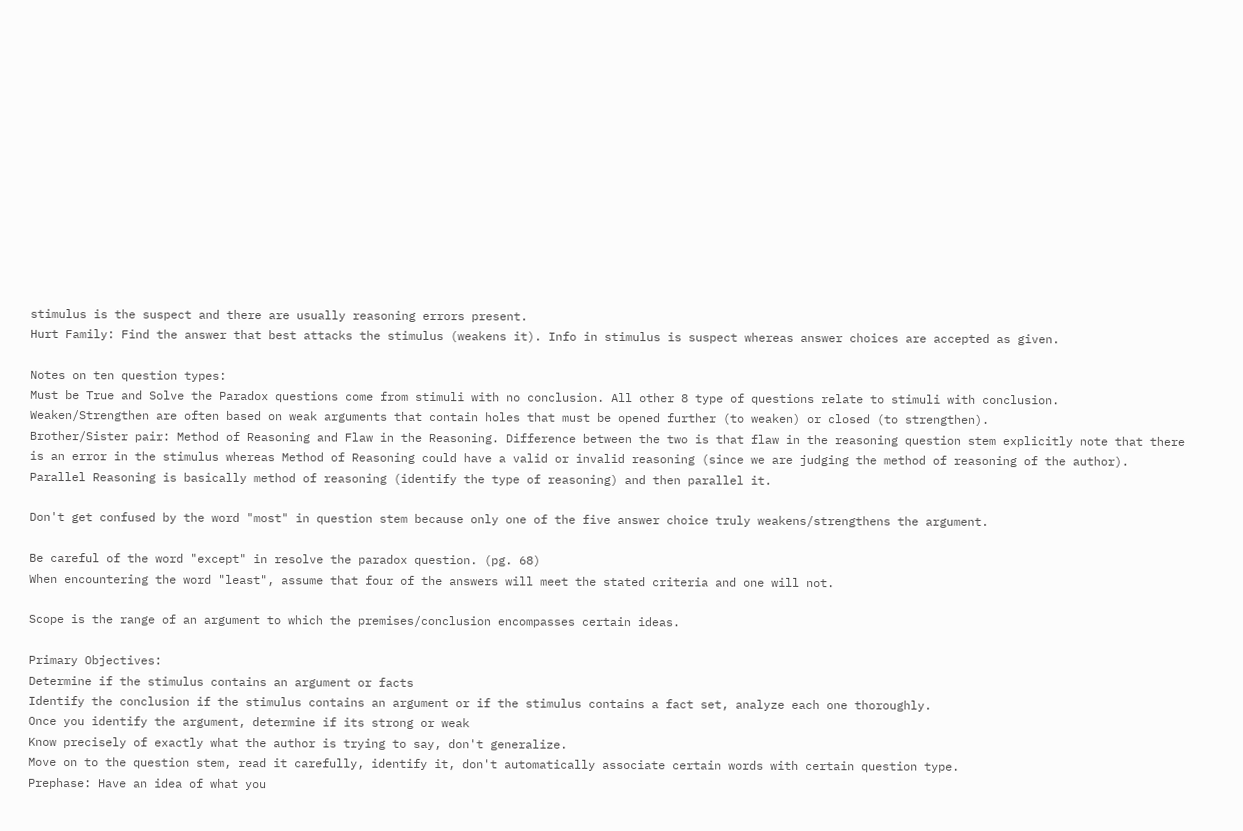stimulus is the suspect and there are usually reasoning errors present.
Hurt Family: Find the answer that best attacks the stimulus (weakens it). Info in stimulus is suspect whereas answer choices are accepted as given.

Notes on ten question types:
Must be True and Solve the Paradox questions come from stimuli with no conclusion. All other 8 type of questions relate to stimuli with conclusion.
Weaken/Strengthen are often based on weak arguments that contain holes that must be opened further (to weaken) or closed (to strengthen).
Brother/Sister pair: Method of Reasoning and Flaw in the Reasoning. Difference between the two is that flaw in the reasoning question stem explicitly note that there is an error in the stimulus whereas Method of Reasoning could have a valid or invalid reasoning (since we are judging the method of reasoning of the author).
Parallel Reasoning is basically method of reasoning (identify the type of reasoning) and then parallel it.

Don't get confused by the word "most" in question stem because only one of the five answer choice truly weakens/strengthens the argument.

Be careful of the word "except" in resolve the paradox question. (pg. 68)
When encountering the word "least", assume that four of the answers will meet the stated criteria and one will not.

Scope is the range of an argument to which the premises/conclusion encompasses certain ideas.

Primary Objectives:
Determine if the stimulus contains an argument or facts
Identify the conclusion if the stimulus contains an argument or if the stimulus contains a fact set, analyze each one thoroughly.
Once you identify the argument, determine if its strong or weak
Know precisely of exactly what the author is trying to say, don't generalize.
Move on to the question stem, read it carefully, identify it, don't automatically associate certain words with certain question type.
Prephase: Have an idea of what you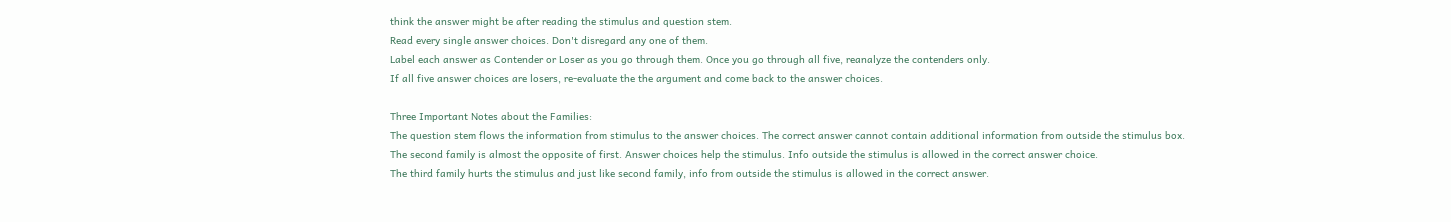think the answer might be after reading the stimulus and question stem.
Read every single answer choices. Don't disregard any one of them.
Label each answer as Contender or Loser as you go through them. Once you go through all five, reanalyze the contenders only.
If all five answer choices are losers, re-evaluate the the argument and come back to the answer choices.

Three Important Notes about the Families:
The question stem flows the information from stimulus to the answer choices. The correct answer cannot contain additional information from outside the stimulus box.
The second family is almost the opposite of first. Answer choices help the stimulus. Info outside the stimulus is allowed in the correct answer choice.
The third family hurts the stimulus and just like second family, info from outside the stimulus is allowed in the correct answer.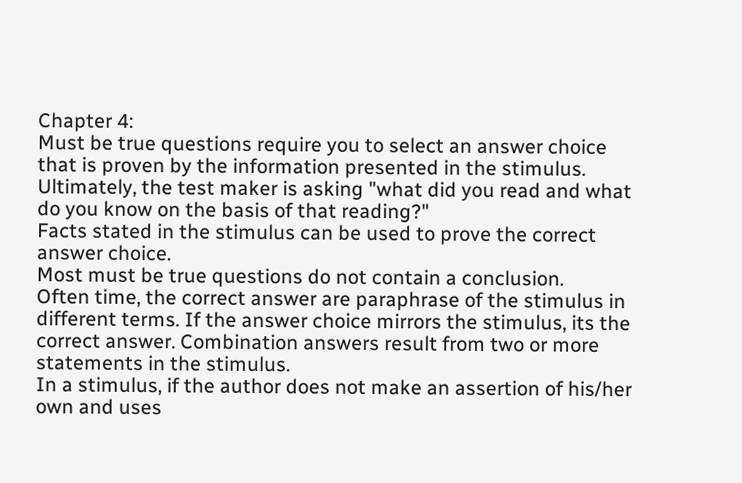Chapter 4:
Must be true questions require you to select an answer choice that is proven by the information presented in the stimulus. Ultimately, the test maker is asking "what did you read and what do you know on the basis of that reading?"
Facts stated in the stimulus can be used to prove the correct answer choice.
Most must be true questions do not contain a conclusion.
Often time, the correct answer are paraphrase of the stimulus in different terms. If the answer choice mirrors the stimulus, its the correct answer. Combination answers result from two or more statements in the stimulus.
In a stimulus, if the author does not make an assertion of his/her own and uses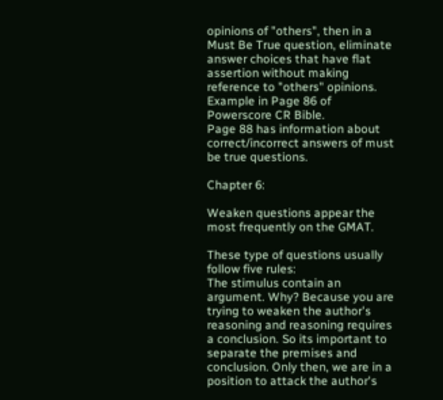opinions of "others", then in a Must Be True question, eliminate answer choices that have flat assertion without making reference to "others" opinions. Example in Page 86 of Powerscore CR Bible.
Page 88 has information about correct/incorrect answers of must be true questions.

Chapter 6:

Weaken questions appear the most frequently on the GMAT.

These type of questions usually follow five rules:
The stimulus contain an argument. Why? Because you are trying to weaken the author's reasoning and reasoning requires a conclusion. So its important to separate the premises and conclusion. Only then, we are in a position to attack the author's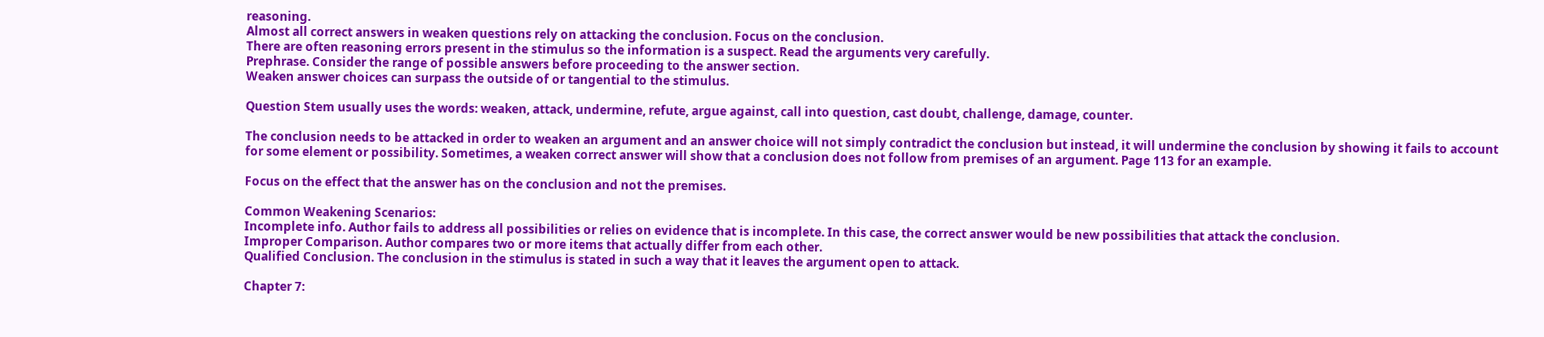reasoning.
Almost all correct answers in weaken questions rely on attacking the conclusion. Focus on the conclusion.
There are often reasoning errors present in the stimulus so the information is a suspect. Read the arguments very carefully.
Prephrase. Consider the range of possible answers before proceeding to the answer section.
Weaken answer choices can surpass the outside of or tangential to the stimulus.

Question Stem usually uses the words: weaken, attack, undermine, refute, argue against, call into question, cast doubt, challenge, damage, counter.

The conclusion needs to be attacked in order to weaken an argument and an answer choice will not simply contradict the conclusion but instead, it will undermine the conclusion by showing it fails to account for some element or possibility. Sometimes, a weaken correct answer will show that a conclusion does not follow from premises of an argument. Page 113 for an example.

Focus on the effect that the answer has on the conclusion and not the premises.

Common Weakening Scenarios:
Incomplete info. Author fails to address all possibilities or relies on evidence that is incomplete. In this case, the correct answer would be new possibilities that attack the conclusion.
Improper Comparison. Author compares two or more items that actually differ from each other.
Qualified Conclusion. The conclusion in the stimulus is stated in such a way that it leaves the argument open to attack.

Chapter 7: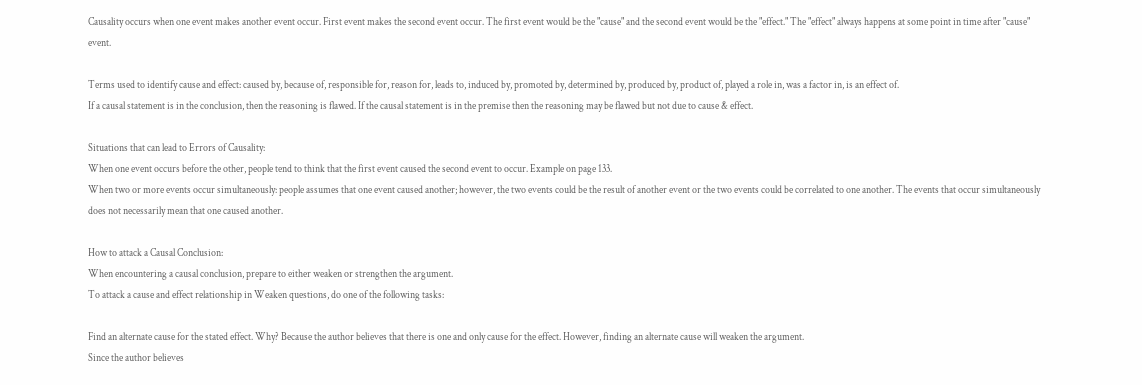Causality occurs when one event makes another event occur. First event makes the second event occur. The first event would be the "cause" and the second event would be the "effect." The "effect" always happens at some point in time after "cause" event.

Terms used to identify cause and effect: caused by, because of, responsible for, reason for, leads to, induced by, promoted by, determined by, produced by, product of, played a role in, was a factor in, is an effect of.
If a causal statement is in the conclusion, then the reasoning is flawed. If the causal statement is in the premise then the reasoning may be flawed but not due to cause & effect.

Situations that can lead to Errors of Causality:
When one event occurs before the other, people tend to think that the first event caused the second event to occur. Example on page 133.
When two or more events occur simultaneously: people assumes that one event caused another; however, the two events could be the result of another event or the two events could be correlated to one another. The events that occur simultaneously does not necessarily mean that one caused another.

How to attack a Causal Conclusion:
When encountering a causal conclusion, prepare to either weaken or strengthen the argument.
To attack a cause and effect relationship in Weaken questions, do one of the following tasks:

Find an alternate cause for the stated effect. Why? Because the author believes that there is one and only cause for the effect. However, finding an alternate cause will weaken the argument.
Since the author believes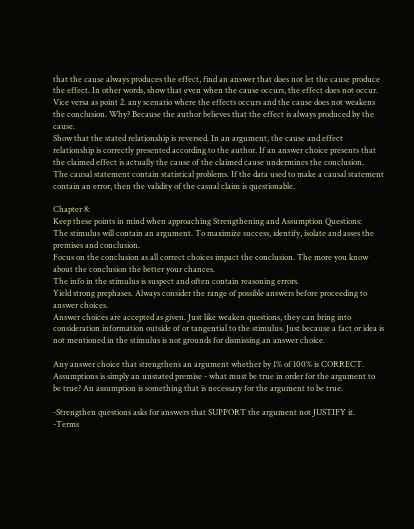that the cause always produces the effect, find an answer that does not let the cause produce the effect. In other words, show that even when the cause occurs, the effect does not occur.
Vice versa as point 2. any scenario where the effects occurs and the cause does not weakens the conclusion. Why? Because the author believes that the effect is always produced by the cause.
Show that the stated relationship is reversed. In an argument, the cause and effect relationship is correctly presented according to the author. If an answer choice presents that the claimed effect is actually the cause of the claimed cause undermines the conclusion.
The causal statement contain statistical problems. If the data used to make a causal statement contain an error, then the validity of the casual claim is questionable.

Chapter 8:
Keep these points in mind when approaching Strengthening and Assumption Questions:
The stimulus will contain an argument. To maximize success, identify, isolate and asses the premises and conclusion.
Focus on the conclusion as all correct choices impact the conclusion. The more you know about the conclusion the better your chances.
The info in the stimulus is suspect and often contain reasoning errors.
Yield strong prephases. Always consider the range of possible answers before proceeding to answer choices.
Answer choices are accepted as given. Just like weaken questions, they can bring into consideration information outside of or tangential to the stimulus. Just because a fact or idea is not mentioned in the stimulus is not grounds for dismissing an answer choice.

Any answer choice that strengthens an argument whether by 1% of 100% is CORRECT.
Assumptions is simply an unstated premise - what must be true in order for the argument to be true? An assumption is something that is necessary for the argument to be true.

-Strengthen questions asks for answers that SUPPORT the argument not JUSTIFY it.
-Terms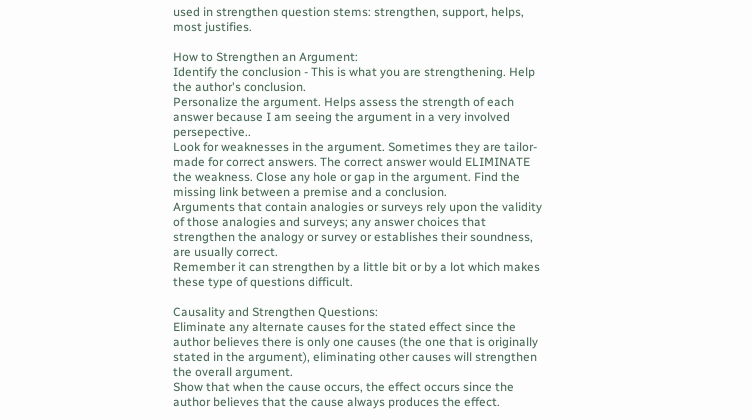used in strengthen question stems: strengthen, support, helps, most justifies.

How to Strengthen an Argument:
Identify the conclusion - This is what you are strengthening. Help the author's conclusion.
Personalize the argument. Helps assess the strength of each answer because I am seeing the argument in a very involved persepective..
Look for weaknesses in the argument. Sometimes they are tailor-made for correct answers. The correct answer would ELIMINATE the weakness. Close any hole or gap in the argument. Find the missing link between a premise and a conclusion.
Arguments that contain analogies or surveys rely upon the validity of those analogies and surveys; any answer choices that strengthen the analogy or survey or establishes their soundness, are usually correct.
Remember it can strengthen by a little bit or by a lot which makes these type of questions difficult.

Causality and Strengthen Questions:
Eliminate any alternate causes for the stated effect since the author believes there is only one causes (the one that is originally stated in the argument), eliminating other causes will strengthen the overall argument.
Show that when the cause occurs, the effect occurs since the author believes that the cause always produces the effect.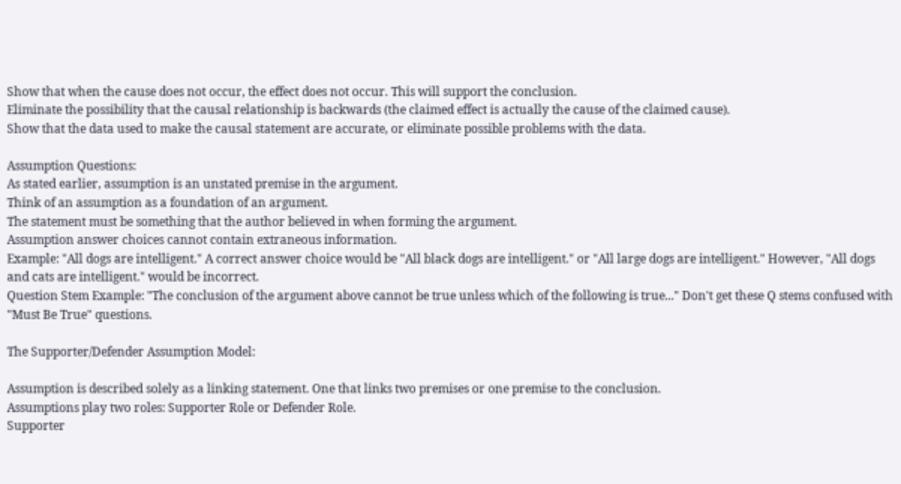Show that when the cause does not occur, the effect does not occur. This will support the conclusion.
Eliminate the possibility that the causal relationship is backwards (the claimed effect is actually the cause of the claimed cause).
Show that the data used to make the causal statement are accurate, or eliminate possible problems with the data.

Assumption Questions:
As stated earlier, assumption is an unstated premise in the argument.
Think of an assumption as a foundation of an argument.
The statement must be something that the author believed in when forming the argument.
Assumption answer choices cannot contain extraneous information.
Example: "All dogs are intelligent." A correct answer choice would be "All black dogs are intelligent." or "All large dogs are intelligent." However, "All dogs and cats are intelligent." would be incorrect.
Question Stem Example: "The conclusion of the argument above cannot be true unless which of the following is true..." Don't get these Q stems confused with "Must Be True" questions.

The Supporter/Defender Assumption Model:

Assumption is described solely as a linking statement. One that links two premises or one premise to the conclusion.
Assumptions play two roles: Supporter Role or Defender Role.
Supporter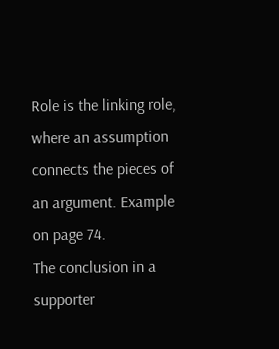Role is the linking role, where an assumption connects the pieces of an argument. Example on page 74.
The conclusion in a supporter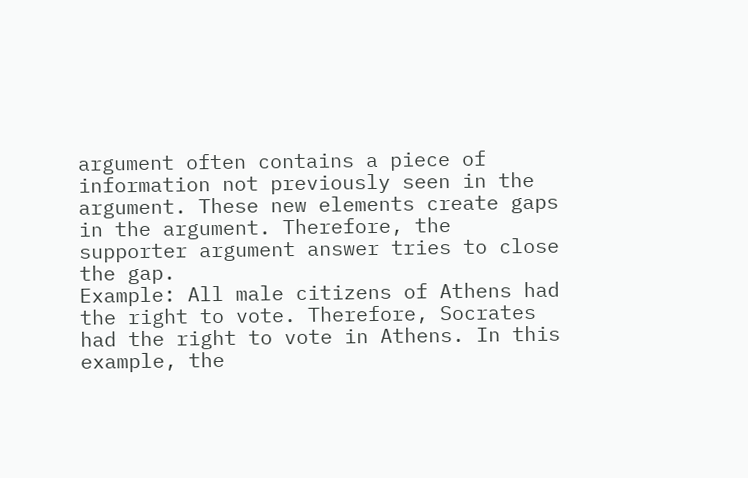argument often contains a piece of information not previously seen in the argument. These new elements create gaps in the argument. Therefore, the supporter argument answer tries to close the gap.
Example: All male citizens of Athens had the right to vote. Therefore, Socrates had the right to vote in Athens. In this example, the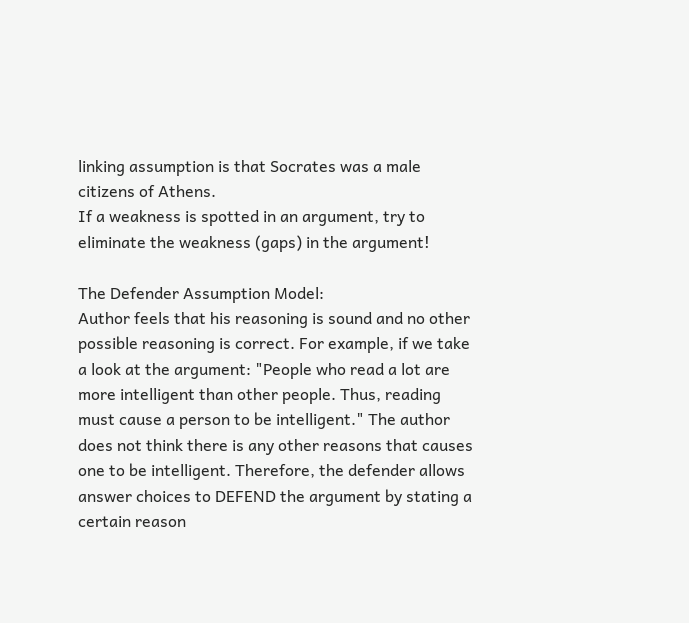linking assumption is that Socrates was a male citizens of Athens.
If a weakness is spotted in an argument, try to eliminate the weakness (gaps) in the argument!

The Defender Assumption Model:
Author feels that his reasoning is sound and no other possible reasoning is correct. For example, if we take a look at the argument: "People who read a lot are more intelligent than other people. Thus, reading must cause a person to be intelligent." The author does not think there is any other reasons that causes one to be intelligent. Therefore, the defender allows answer choices to DEFEND the argument by stating a certain reason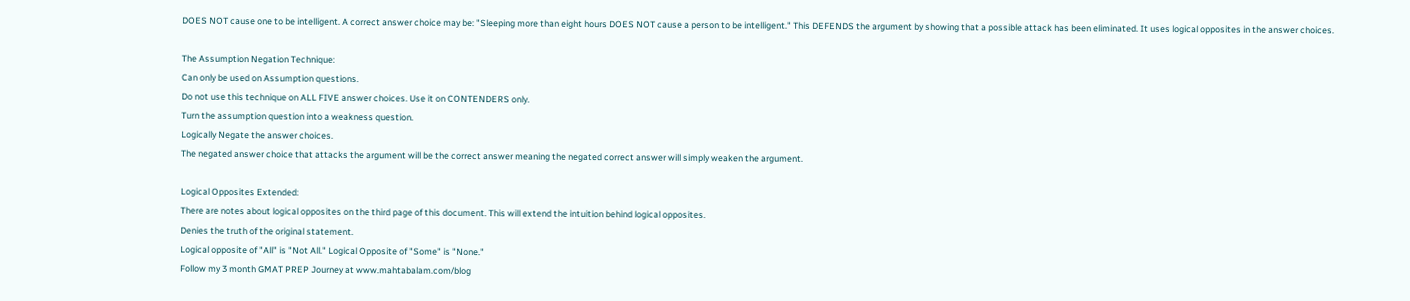DOES NOT cause one to be intelligent. A correct answer choice may be: "Sleeping more than eight hours DOES NOT cause a person to be intelligent." This DEFENDS the argument by showing that a possible attack has been eliminated. It uses logical opposites in the answer choices.

The Assumption Negation Technique:
Can only be used on Assumption questions.
Do not use this technique on ALL FIVE answer choices. Use it on CONTENDERS only.
Turn the assumption question into a weakness question.
Logically Negate the answer choices.
The negated answer choice that attacks the argument will be the correct answer meaning the negated correct answer will simply weaken the argument.

Logical Opposites Extended:
There are notes about logical opposites on the third page of this document. This will extend the intuition behind logical opposites.
Denies the truth of the original statement.
Logical opposite of "All" is "Not All." Logical Opposite of "Some" is "None."
Follow my 3 month GMAT PREP Journey at www.mahtabalam.com/blog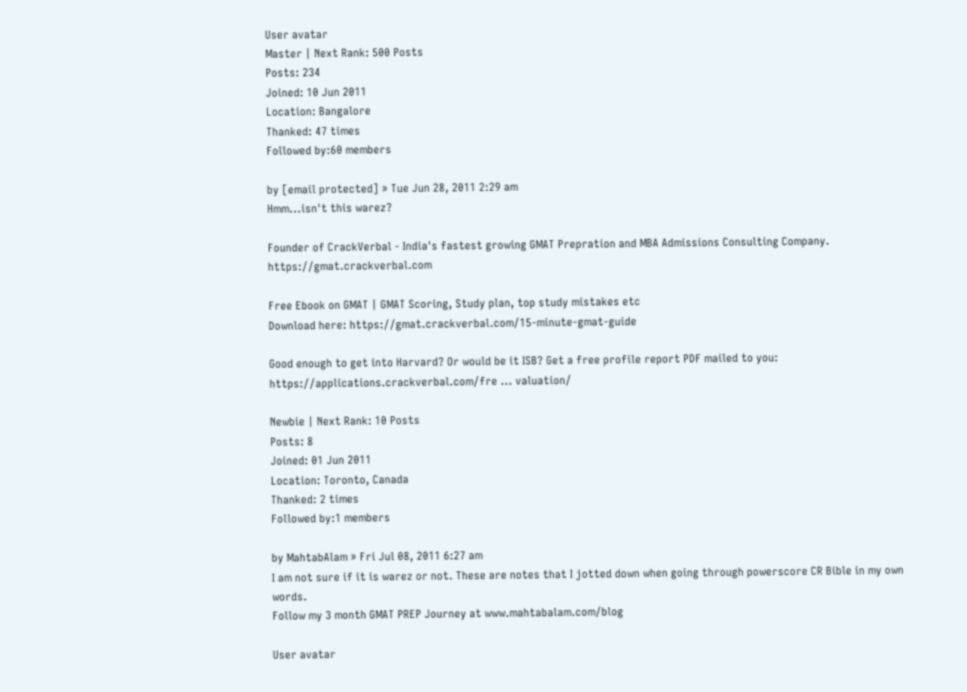User avatar
Master | Next Rank: 500 Posts
Posts: 234
Joined: 10 Jun 2011
Location: Bangalore
Thanked: 47 times
Followed by:60 members

by [email protected] » Tue Jun 28, 2011 2:29 am
Hmm...isn't this warez?

Founder of CrackVerbal - India's fastest growing GMAT Prepration and MBA Admissions Consulting Company. https://gmat.crackverbal.com

Free Ebook on GMAT | GMAT Scoring, Study plan, top study mistakes etc
Download here: https://gmat.crackverbal.com/15-minute-gmat-guide

Good enough to get into Harvard? Or would be it ISB? Get a free profile report PDF mailed to you: https://applications.crackverbal.com/fre ... valuation/

Newbie | Next Rank: 10 Posts
Posts: 8
Joined: 01 Jun 2011
Location: Toronto, Canada
Thanked: 2 times
Followed by:1 members

by MahtabAlam » Fri Jul 08, 2011 6:27 am
I am not sure if it is warez or not. These are notes that I jotted down when going through powerscore CR Bible in my own words.
Follow my 3 month GMAT PREP Journey at www.mahtabalam.com/blog

User avatar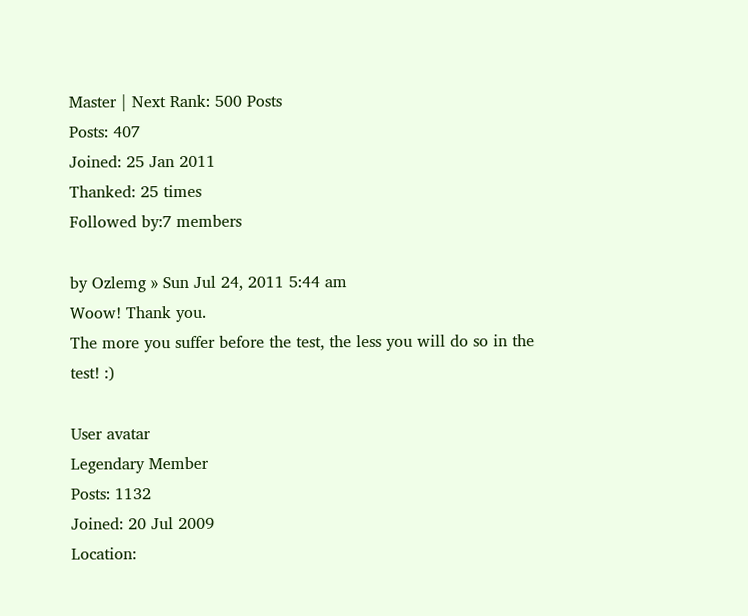Master | Next Rank: 500 Posts
Posts: 407
Joined: 25 Jan 2011
Thanked: 25 times
Followed by:7 members

by Ozlemg » Sun Jul 24, 2011 5:44 am
Woow! Thank you.
The more you suffer before the test, the less you will do so in the test! :)

User avatar
Legendary Member
Posts: 1132
Joined: 20 Jul 2009
Location: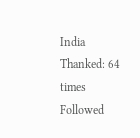India
Thanked: 64 times
Followed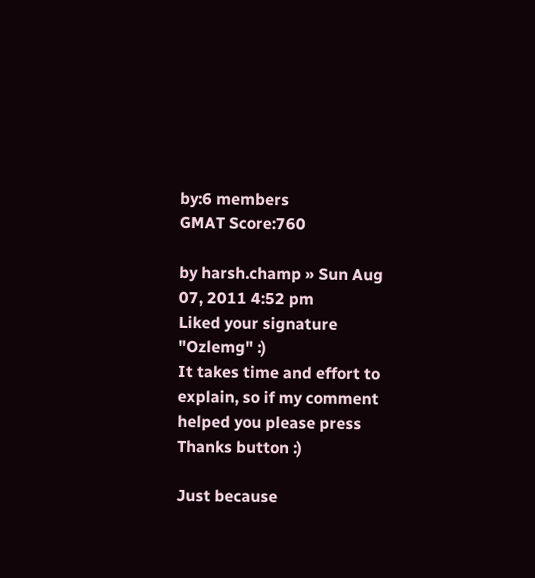by:6 members
GMAT Score:760

by harsh.champ » Sun Aug 07, 2011 4:52 pm
Liked your signature "Ozlemg" :)
It takes time and effort to explain, so if my comment helped you please press Thanks button :)

Just because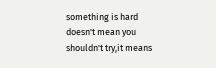something is hard doesn't mean you shouldn't try,it means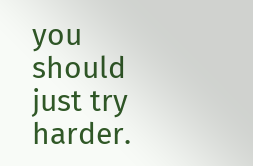you should just try harder.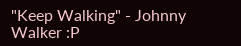"Keep Walking" - Johnny Walker :P